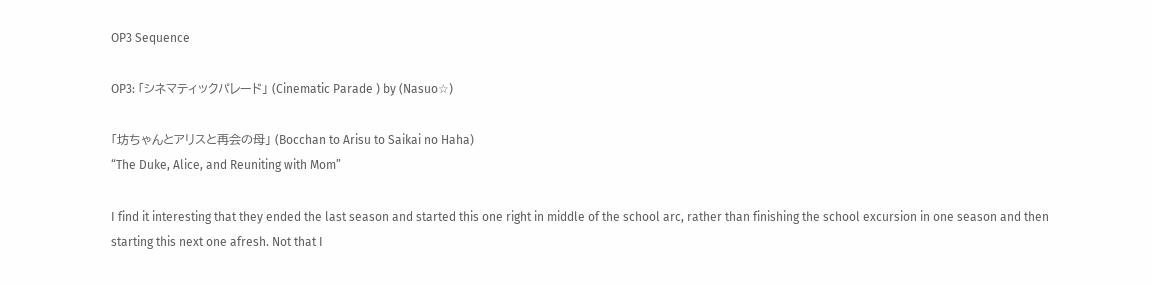OP3 Sequence

OP3: 「シネマティックパレード」 (Cinematic Parade ) by (Nasuo☆)

「坊ちゃんとアリスと再会の母」 (Bocchan to Arisu to Saikai no Haha)
“The Duke, Alice, and Reuniting with Mom”

I find it interesting that they ended the last season and started this one right in middle of the school arc, rather than finishing the school excursion in one season and then starting this next one afresh. Not that I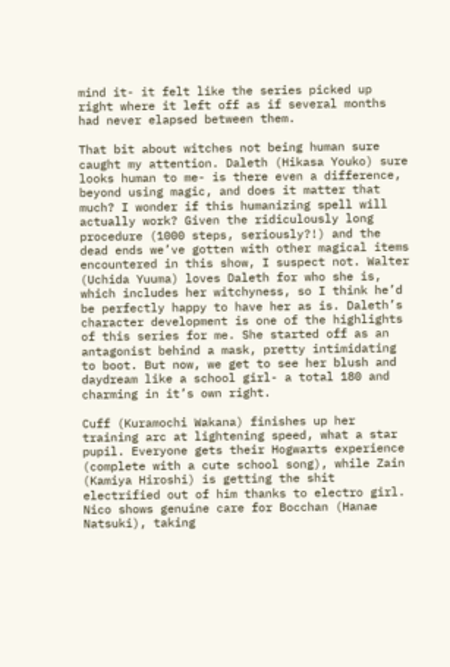mind it- it felt like the series picked up right where it left off as if several months had never elapsed between them.

That bit about witches not being human sure caught my attention. Daleth (Hikasa Youko) sure looks human to me- is there even a difference, beyond using magic, and does it matter that much? I wonder if this humanizing spell will actually work? Given the ridiculously long procedure (1000 steps, seriously?!) and the dead ends we’ve gotten with other magical items encountered in this show, I suspect not. Walter (Uchida Yuuma) loves Daleth for who she is, which includes her witchyness, so I think he’d be perfectly happy to have her as is. Daleth’s character development is one of the highlights of this series for me. She started off as an antagonist behind a mask, pretty intimidating to boot. But now, we get to see her blush and daydream like a school girl- a total 180 and charming in it’s own right.

Cuff (Kuramochi Wakana) finishes up her training arc at lightening speed, what a star pupil. Everyone gets their Hogwarts experience (complete with a cute school song), while Zain (Kamiya Hiroshi) is getting the shit electrified out of him thanks to electro girl. Nico shows genuine care for Bocchan (Hanae Natsuki), taking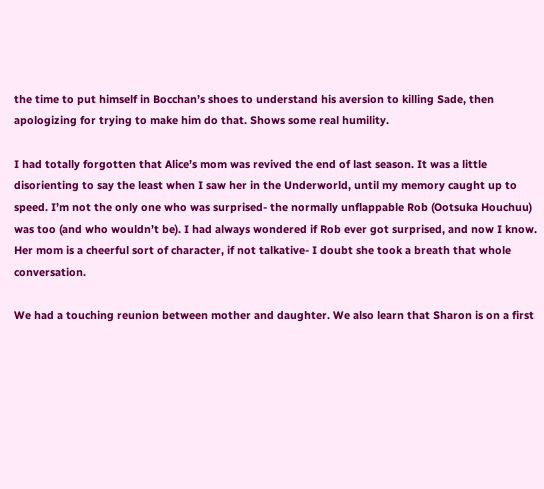the time to put himself in Bocchan’s shoes to understand his aversion to killing Sade, then apologizing for trying to make him do that. Shows some real humility.

I had totally forgotten that Alice’s mom was revived the end of last season. It was a little disorienting to say the least when I saw her in the Underworld, until my memory caught up to speed. I’m not the only one who was surprised- the normally unflappable Rob (Ootsuka Houchuu) was too (and who wouldn’t be). I had always wondered if Rob ever got surprised, and now I know. Her mom is a cheerful sort of character, if not talkative- I doubt she took a breath that whole conversation.

We had a touching reunion between mother and daughter. We also learn that Sharon is on a first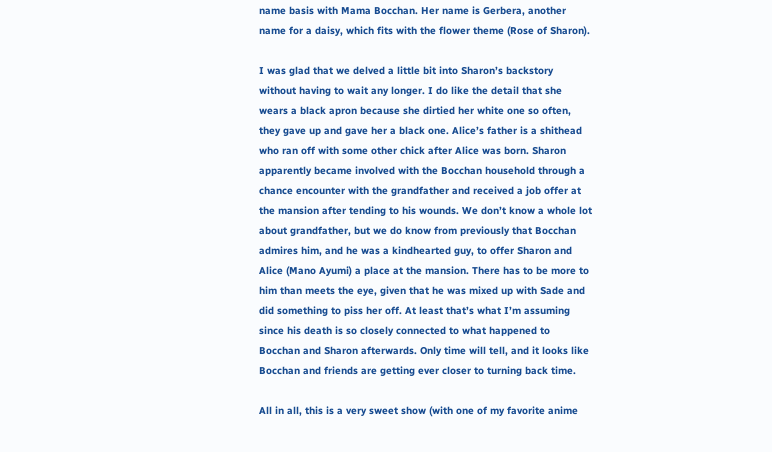name basis with Mama Bocchan. Her name is Gerbera, another name for a daisy, which fits with the flower theme (Rose of Sharon).

I was glad that we delved a little bit into Sharon’s backstory without having to wait any longer. I do like the detail that she wears a black apron because she dirtied her white one so often, they gave up and gave her a black one. Alice’s father is a shithead who ran off with some other chick after Alice was born. Sharon apparently became involved with the Bocchan household through a chance encounter with the grandfather and received a job offer at the mansion after tending to his wounds. We don’t know a whole lot about grandfather, but we do know from previously that Bocchan admires him, and he was a kindhearted guy, to offer Sharon and Alice (Mano Ayumi) a place at the mansion. There has to be more to him than meets the eye, given that he was mixed up with Sade and did something to piss her off. At least that’s what I’m assuming since his death is so closely connected to what happened to Bocchan and Sharon afterwards. Only time will tell, and it looks like Bocchan and friends are getting ever closer to turning back time.

All in all, this is a very sweet show (with one of my favorite anime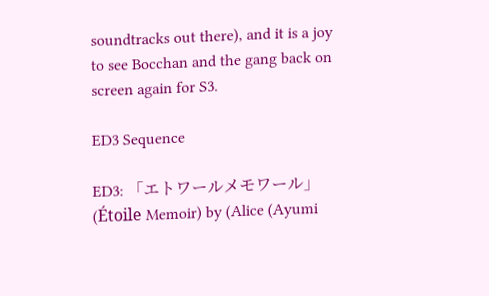soundtracks out there), and it is a joy to see Bocchan and the gang back on screen again for S3.

ED3 Sequence

ED3: 「エトワールメモワール」 (Étoile Memoir) by (Alice (Ayumi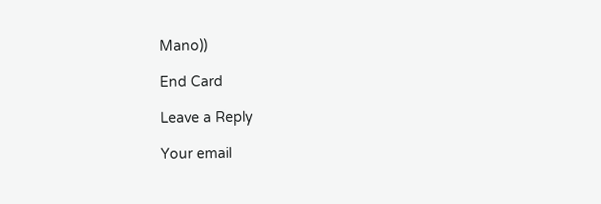Mano))

End Card

Leave a Reply

Your email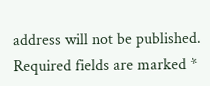address will not be published. Required fields are marked *